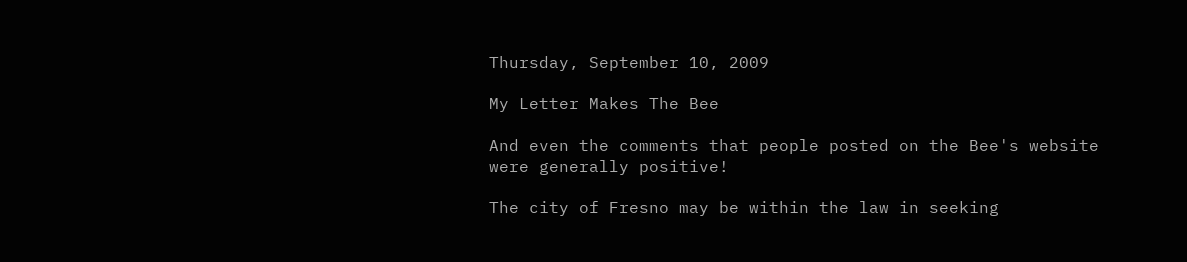Thursday, September 10, 2009

My Letter Makes The Bee

And even the comments that people posted on the Bee's website were generally positive!

The city of Fresno may be within the law in seeking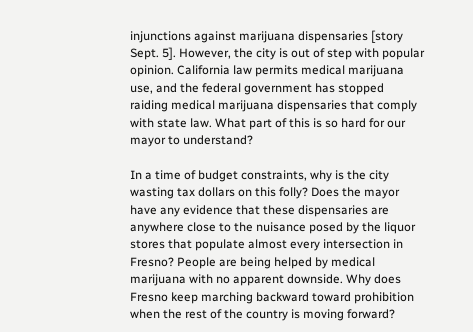injunctions against marijuana dispensaries [story Sept. 5]. However, the city is out of step with popular opinion. California law permits medical marijuana use, and the federal government has stopped raiding medical marijuana dispensaries that comply with state law. What part of this is so hard for our mayor to understand?

In a time of budget constraints, why is the city wasting tax dollars on this folly? Does the mayor have any evidence that these dispensaries are anywhere close to the nuisance posed by the liquor stores that populate almost every intersection in Fresno? People are being helped by medical marijuana with no apparent downside. Why does Fresno keep marching backward toward prohibition when the rest of the country is moving forward?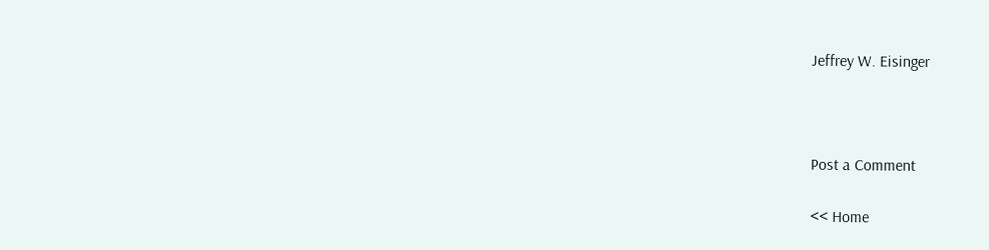Jeffrey W. Eisinger



Post a Comment

<< Home